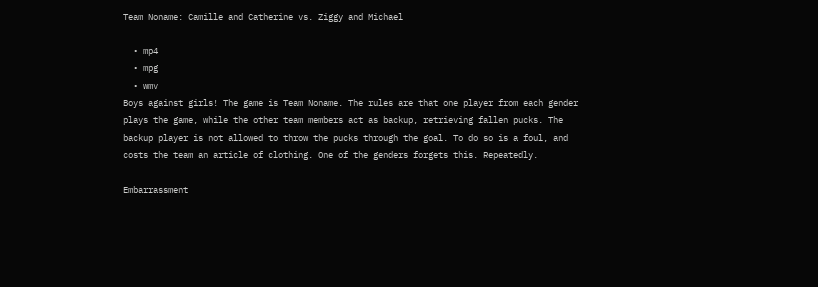Team Noname: Camille and Catherine vs. Ziggy and Michael

  • mp4
  • mpg
  • wmv
Boys against girls! The game is Team Noname. The rules are that one player from each gender plays the game, while the other team members act as backup, retrieving fallen pucks. The backup player is not allowed to throw the pucks through the goal. To do so is a foul, and costs the team an article of clothing. One of the genders forgets this. Repeatedly.

Embarrassment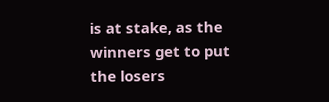is at stake, as the winners get to put the losers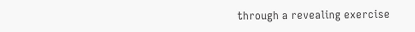through a revealing exercise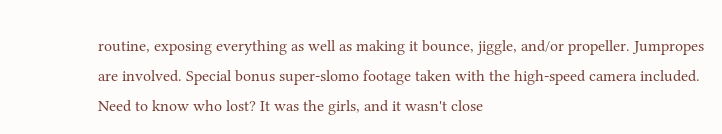routine, exposing everything as well as making it bounce, jiggle, and/or propeller. Jumpropes are involved. Special bonus super-slomo footage taken with the high-speed camera included. Need to know who lost? It was the girls, and it wasn't close